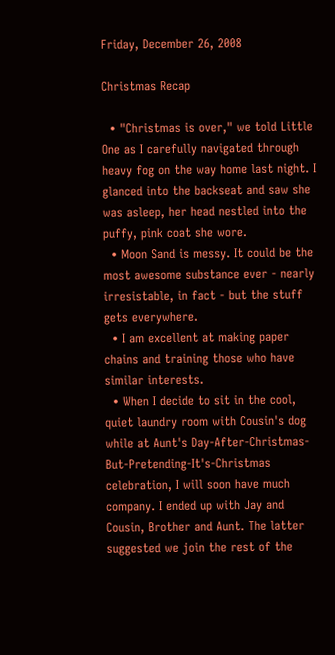Friday, December 26, 2008

Christmas Recap

  • "Christmas is over," we told Little One as I carefully navigated through heavy fog on the way home last night. I glanced into the backseat and saw she was asleep, her head nestled into the puffy, pink coat she wore.
  • Moon Sand is messy. It could be the most awesome substance ever - nearly irresistable, in fact - but the stuff gets everywhere.
  • I am excellent at making paper chains and training those who have similar interests.
  • When I decide to sit in the cool, quiet laundry room with Cousin's dog while at Aunt's Day-After-Christmas-But-Pretending-It's-Christmas celebration, I will soon have much company. I ended up with Jay and Cousin, Brother and Aunt. The latter suggested we join the rest of the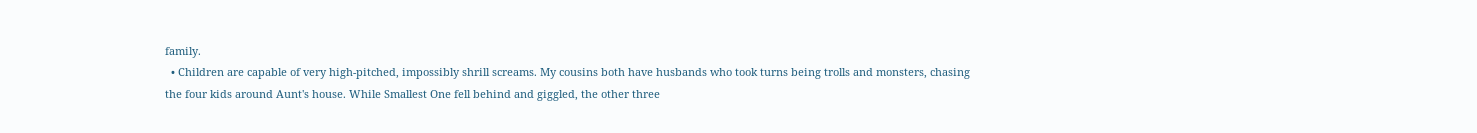family.
  • Children are capable of very high-pitched, impossibly shrill screams. My cousins both have husbands who took turns being trolls and monsters, chasing the four kids around Aunt's house. While Smallest One fell behind and giggled, the other three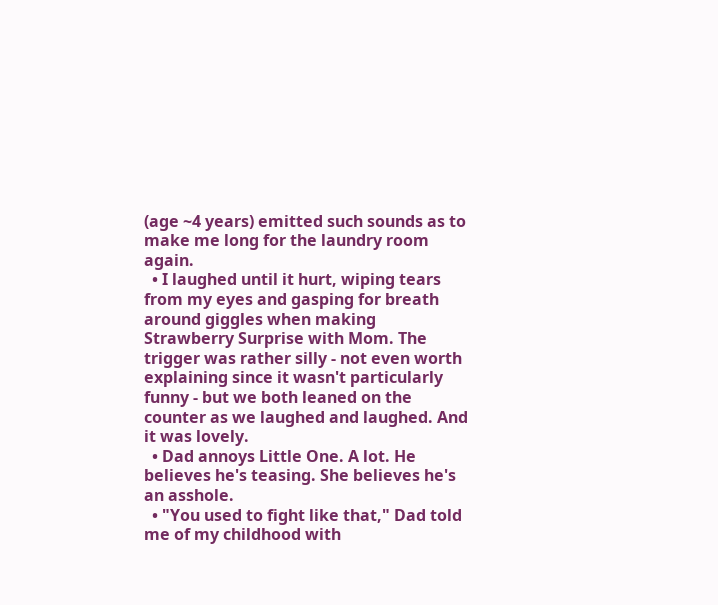(age ~4 years) emitted such sounds as to make me long for the laundry room again.
  • I laughed until it hurt, wiping tears from my eyes and gasping for breath around giggles when making Strawberry Surprise with Mom. The trigger was rather silly - not even worth explaining since it wasn't particularly funny - but we both leaned on the counter as we laughed and laughed. And it was lovely.
  • Dad annoys Little One. A lot. He believes he's teasing. She believes he's an asshole.
  • "You used to fight like that," Dad told me of my childhood with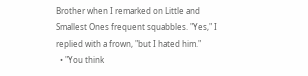Brother when I remarked on Little and Smallest Ones frequent squabbles. "Yes," I replied with a frown, "but I hated him."
  • "You think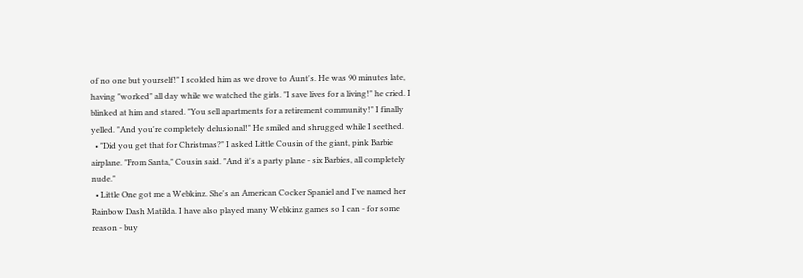of no one but yourself!" I scolded him as we drove to Aunt's. He was 90 minutes late, having "worked" all day while we watched the girls. "I save lives for a living!" he cried. I blinked at him and stared. "You sell apartments for a retirement community!" I finally yelled. "And you're completely delusional!" He smiled and shrugged while I seethed.
  • "Did you get that for Christmas?" I asked Little Cousin of the giant, pink Barbie airplane. "From Santa," Cousin said. "And it's a party plane - six Barbies, all completely nude."
  • Little One got me a Webkinz. She's an American Cocker Spaniel and I've named her Rainbow Dash Matilda. I have also played many Webkinz games so I can - for some reason - buy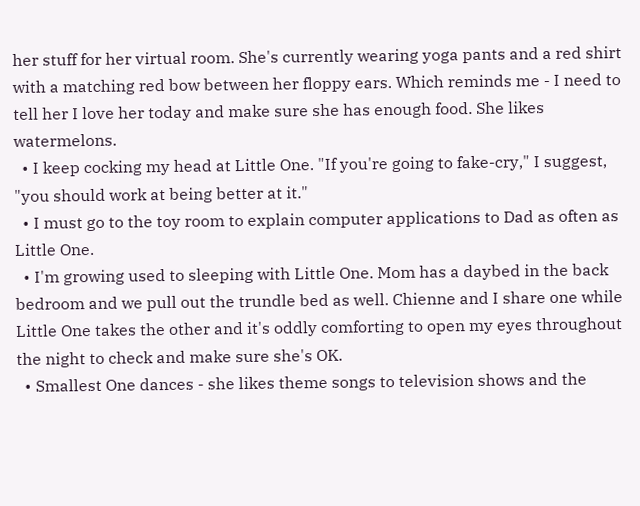her stuff for her virtual room. She's currently wearing yoga pants and a red shirt with a matching red bow between her floppy ears. Which reminds me - I need to tell her I love her today and make sure she has enough food. She likes watermelons.
  • I keep cocking my head at Little One. "If you're going to fake-cry," I suggest, "you should work at being better at it."
  • I must go to the toy room to explain computer applications to Dad as often as Little One.
  • I'm growing used to sleeping with Little One. Mom has a daybed in the back bedroom and we pull out the trundle bed as well. Chienne and I share one while Little One takes the other and it's oddly comforting to open my eyes throughout the night to check and make sure she's OK.
  • Smallest One dances - she likes theme songs to television shows and the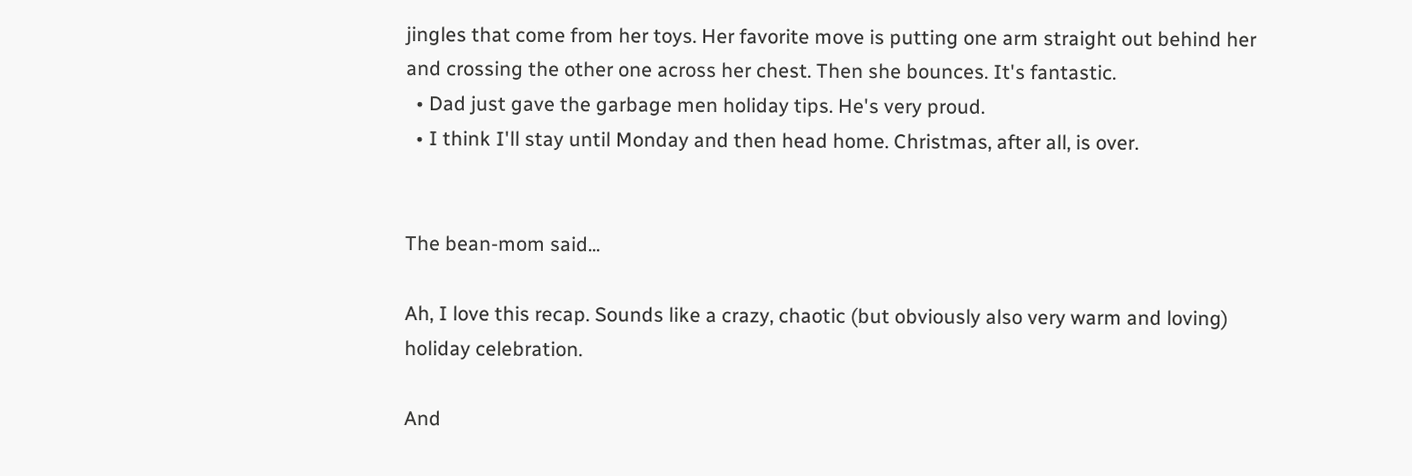jingles that come from her toys. Her favorite move is putting one arm straight out behind her and crossing the other one across her chest. Then she bounces. It's fantastic.
  • Dad just gave the garbage men holiday tips. He's very proud.
  • I think I'll stay until Monday and then head home. Christmas, after all, is over.


The bean-mom said...

Ah, I love this recap. Sounds like a crazy, chaotic (but obviously also very warm and loving) holiday celebration.

And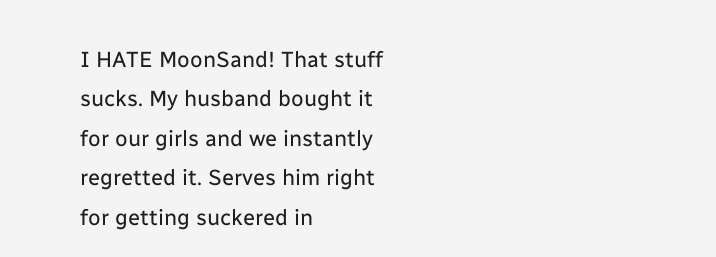I HATE MoonSand! That stuff sucks. My husband bought it for our girls and we instantly regretted it. Serves him right for getting suckered in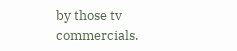by those tv commercials.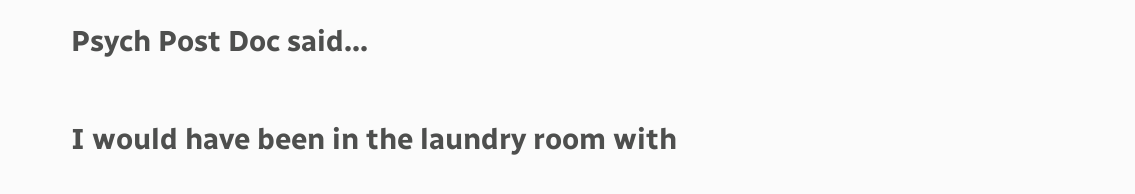Psych Post Doc said...

I would have been in the laundry room with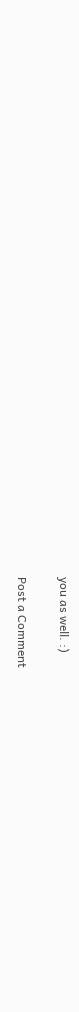you as well. :)

Post a Comment